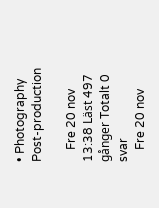• Photography Post-production

    Fre 20 nov 13:38 Läst 497 gånger Totalt 0 svar
    Fre 20 nov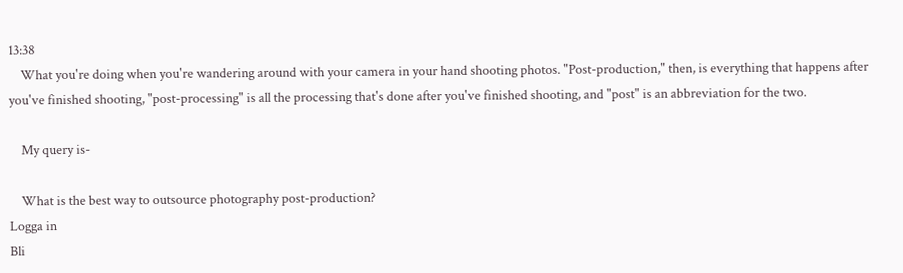13:38
    What you're doing when you're wandering around with your camera in your hand shooting photos. "Post-production," then, is everything that happens after you've finished shooting, "post-processing" is all the processing that's done after you've finished shooting, and "post" is an abbreviation for the two.

    My query is-

    What is the best way to outsource photography post-production?
Logga in
Bli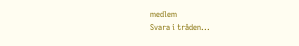medlem
Svara i tråden...